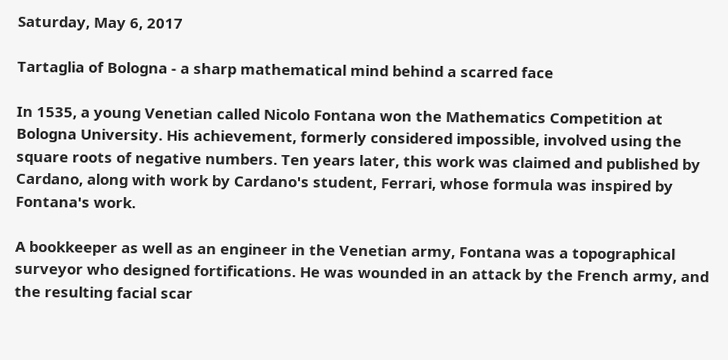Saturday, May 6, 2017

Tartaglia of Bologna - a sharp mathematical mind behind a scarred face

In 1535, a young Venetian called Nicolo Fontana won the Mathematics Competition at Bologna University. His achievement, formerly considered impossible, involved using the square roots of negative numbers. Ten years later, this work was claimed and published by Cardano, along with work by Cardano's student, Ferrari, whose formula was inspired by Fontana's work.

A bookkeeper as well as an engineer in the Venetian army, Fontana was a topographical surveyor who designed fortifications. He was wounded in an attack by the French army, and the resulting facial scar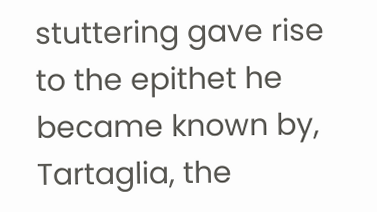stuttering gave rise to the epithet he became known by, Tartaglia, the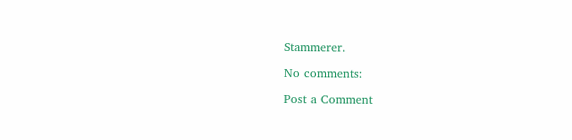Stammerer.

No comments:

Post a Comment